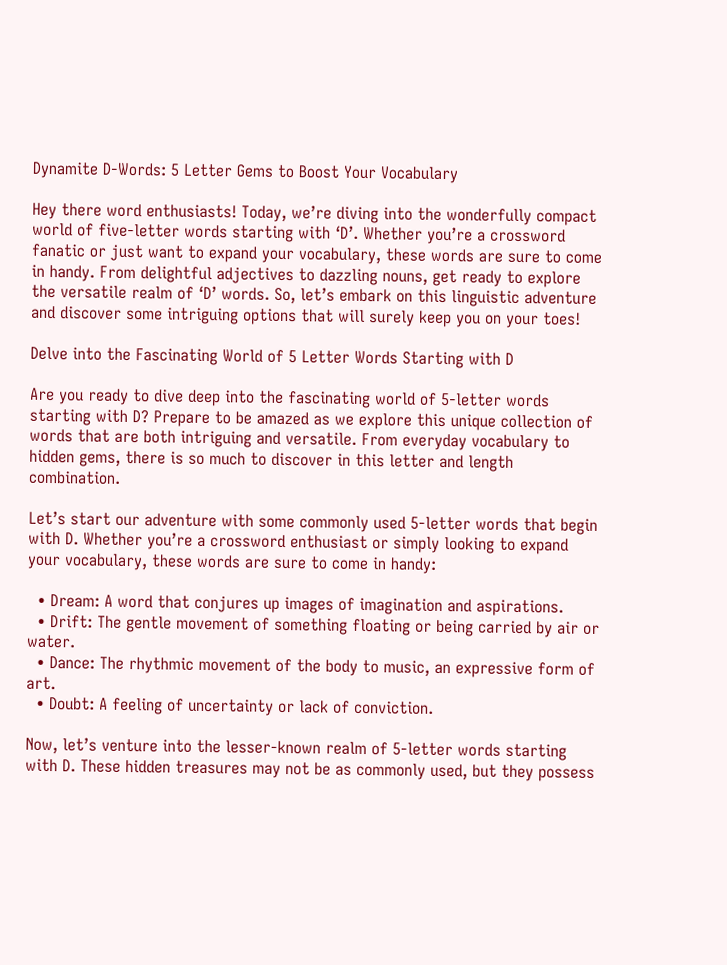Dynamite D-Words: 5 Letter Gems to Boost Your Vocabulary

Hey there word enthusiasts! Today, we’re diving into the wonderfully compact world of five-letter words starting with ‘D’. Whether you’re a crossword fanatic or just want to expand your vocabulary, these words are sure to come in handy. From delightful adjectives to dazzling nouns, get ready to explore the versatile realm of ‘D’ words. So, let’s embark on this linguistic adventure and discover some intriguing options that will surely keep you on your toes!

Delve into the Fascinating World of 5 Letter Words Starting with D

Are you ready to dive deep into the fascinating world of 5-letter words starting with D? Prepare to be amazed as we explore this unique collection of words that are both intriguing and versatile. From everyday vocabulary to hidden gems, there is so much to discover in this letter and length combination.

Let’s start our adventure with some commonly used 5-letter words that begin with D. Whether you’re a crossword enthusiast or simply looking to expand your vocabulary, these words are sure to come in handy:

  • Dream: A word that conjures up images of imagination and aspirations.
  • Drift: The gentle movement of something floating or being carried by air or water.
  • Dance: The rhythmic movement of the body to music, an expressive form of art.
  • Doubt: A feeling of uncertainty or lack of conviction.

Now, let’s venture into the lesser-known realm of 5-letter words starting with D. These hidden treasures may not be as commonly used, but they possess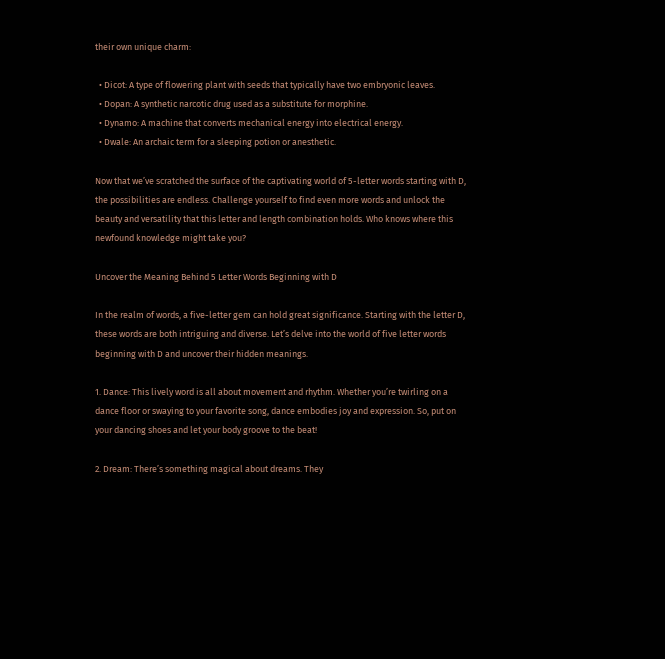their own unique charm:

  • Dicot: A type of flowering plant with seeds that typically have two embryonic leaves.
  • Dopan: A synthetic narcotic drug used as a substitute for morphine.
  • Dynamo: A machine that converts mechanical energy into electrical energy.
  • Dwale: An archaic term for a sleeping potion or anesthetic.

Now that we’ve scratched the surface of the captivating world of 5-letter words starting with D, the possibilities are endless. Challenge yourself to find even more words and unlock the beauty and versatility that this letter and length combination holds. Who knows where this newfound knowledge might take you?

Uncover the Meaning Behind 5 Letter Words Beginning with D

In the realm of words, a five-letter gem can hold great significance. Starting with the letter D, these words are both intriguing and diverse. Let’s delve into the world of five letter words beginning with D and uncover their hidden meanings.

1. Dance: This lively word is all about movement and rhythm. Whether you’re twirling on a dance floor or swaying to your favorite song, dance embodies joy and expression. So, put on your dancing shoes and let your body groove to the beat!

2. Dream: There’s something magical about dreams. They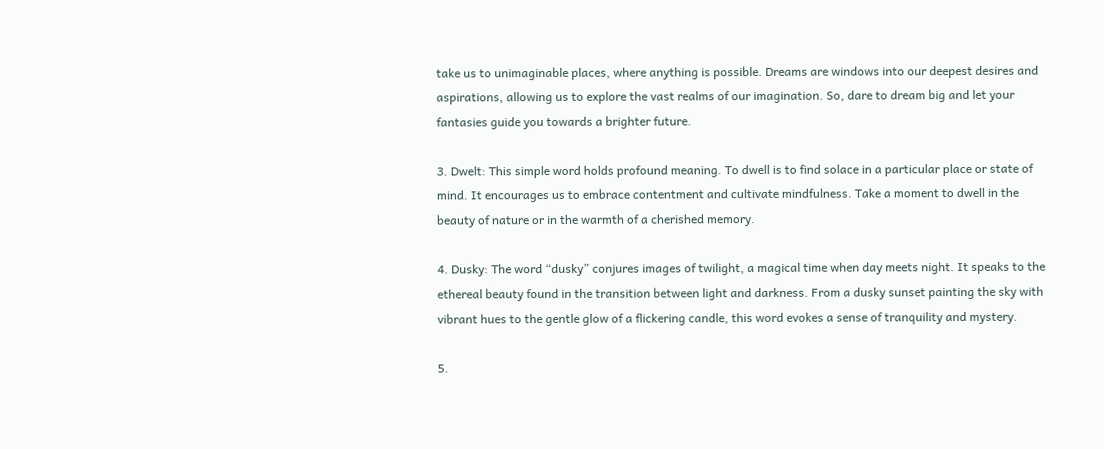take us to unimaginable places, where anything is possible. Dreams are windows into our deepest desires and aspirations, allowing us to explore the vast realms of our imagination. So, dare to dream big and let your fantasies guide you towards a brighter future.

3. Dwelt: This simple word holds profound meaning. To dwell is to find solace in a particular place or state of mind. It encourages us to embrace contentment and cultivate mindfulness. Take a moment to dwell in the beauty of nature or in the warmth of a cherished memory.

4. Dusky: The word “dusky” conjures images of twilight, a magical time when day meets night. It speaks to the ethereal beauty found in the transition between light and darkness. From a dusky sunset painting the sky with vibrant hues to the gentle glow of a flickering candle, this word evokes a sense of tranquility and mystery.

5.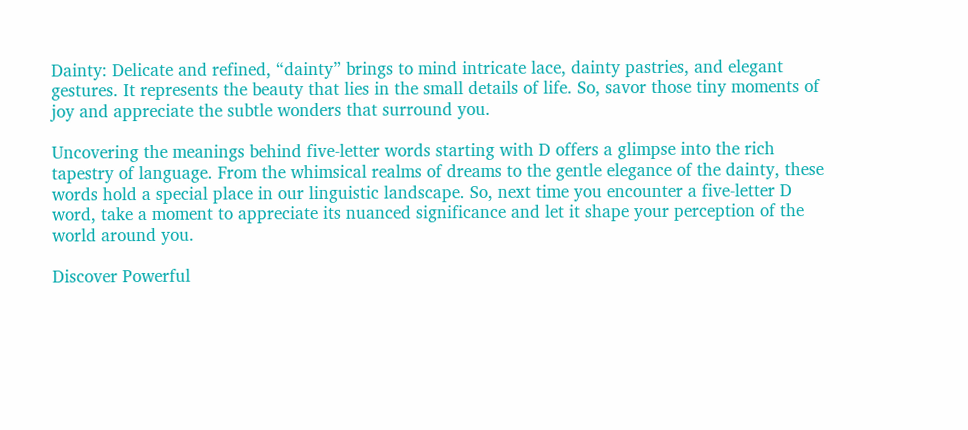Dainty: Delicate and refined, “dainty” brings to mind intricate lace, dainty pastries, and elegant gestures. It represents the beauty that lies in the small details of life. So, savor those tiny moments of joy and appreciate the subtle wonders that surround you.

Uncovering the meanings behind five-letter words starting with D offers a glimpse into the rich tapestry of language. From the whimsical realms of dreams to the gentle elegance of the dainty, these words hold a special place in our linguistic landscape. So, next time you encounter a five-letter D word, take a moment to appreciate its nuanced significance and let it shape your perception of the world around you.

Discover Powerful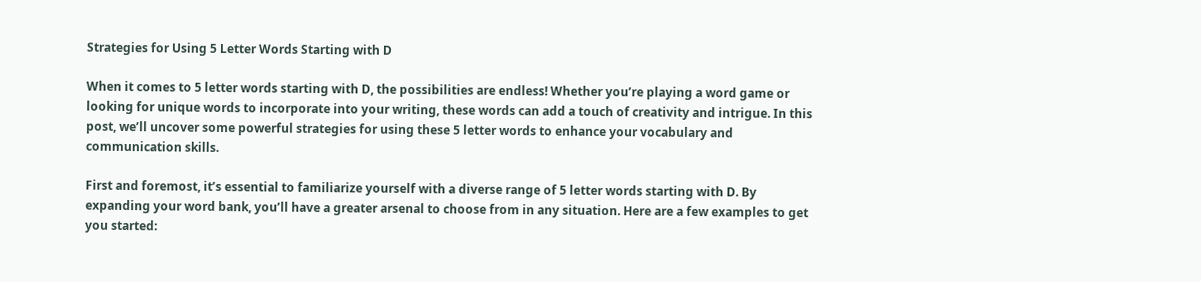Strategies for Using 5 Letter Words Starting with D

When it comes to 5 letter words starting with D, the possibilities are endless! Whether you’re playing a word game or looking for unique words to incorporate into your writing, these words can add a touch of creativity and intrigue. In this post, we’ll uncover some powerful strategies for using these 5 letter words to enhance your vocabulary and communication skills.

First and foremost, it’s essential to familiarize yourself with a diverse range of 5 letter words starting with D. By expanding your word bank, you’ll have a greater arsenal to choose from in any situation. Here are a few examples to get you started: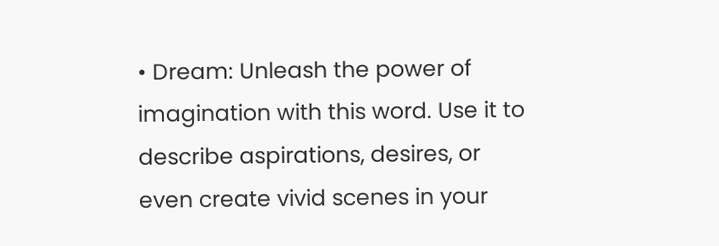• Dream: Unleash the power of imagination with this word. Use it to describe aspirations, desires, or even create vivid scenes in your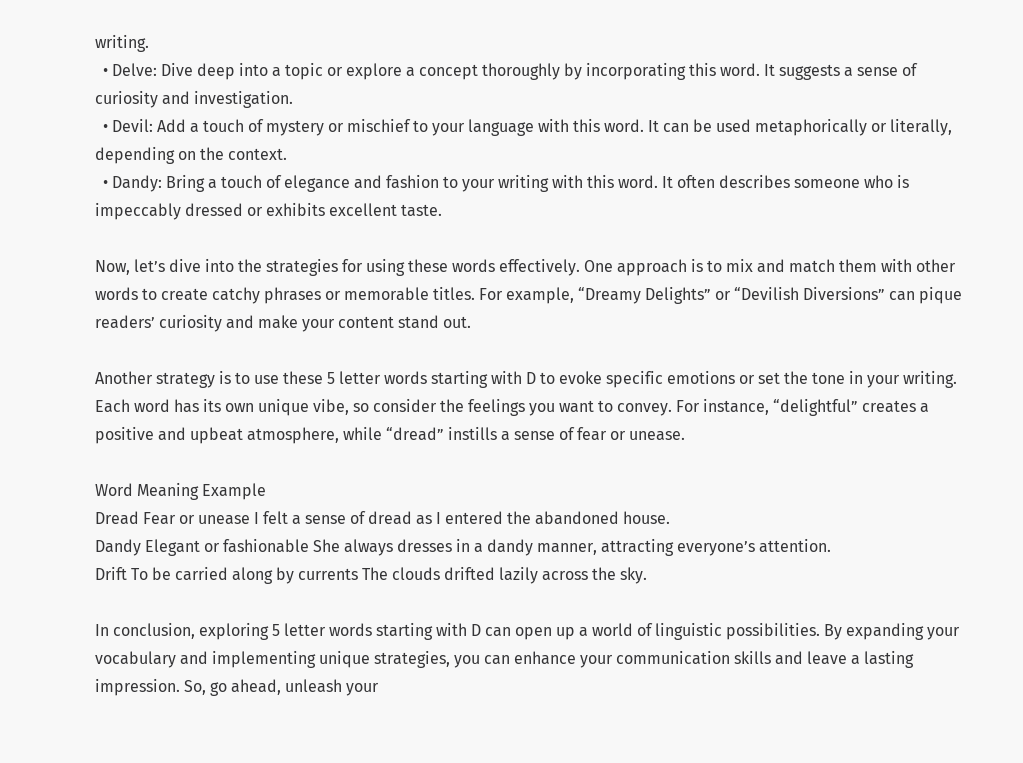writing.
  • Delve: Dive deep into a topic or explore a concept thoroughly by incorporating this word. It suggests a sense of curiosity and investigation.
  • Devil: Add a touch of mystery or mischief to your language with this word. It can be used metaphorically or literally, depending on the context.
  • Dandy: Bring a touch of elegance and fashion to your writing with this word. It often describes someone who is impeccably dressed or exhibits excellent taste.

Now, let’s dive into the strategies for using these words effectively. One approach is to mix and match them with other words to create catchy phrases or memorable titles. For example, “Dreamy Delights” or “Devilish Diversions” can pique readers’ curiosity and make your content stand out.

Another strategy is to use these 5 letter words starting with D to evoke specific emotions or set the tone in your writing. Each word has its own unique vibe, so consider the feelings you want to convey. For instance, “delightful” creates a positive and upbeat atmosphere, while “dread” instills a sense of fear or unease.

Word Meaning Example
Dread Fear or unease I felt a sense of dread as I entered the abandoned house.
Dandy Elegant or fashionable She always dresses in a dandy manner, attracting everyone’s attention.
Drift To be carried along by currents The clouds drifted lazily across the sky.

In conclusion, exploring 5 letter words starting with D can open up a world of linguistic possibilities. By expanding your vocabulary and implementing unique strategies, you can enhance your communication skills and leave a lasting impression. So, go ahead, unleash your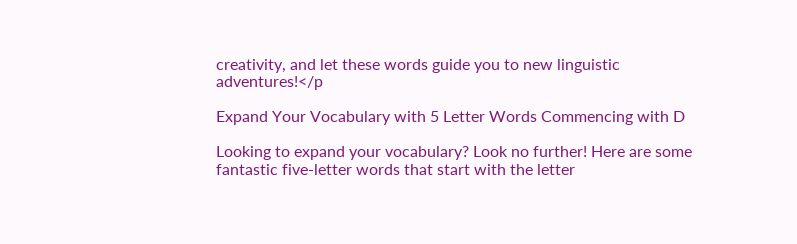creativity, and let these words guide you to new linguistic adventures!</p

Expand Your Vocabulary with 5 Letter Words Commencing with D

Looking to expand your vocabulary? Look no further! Here are some fantastic five-letter words that start with the letter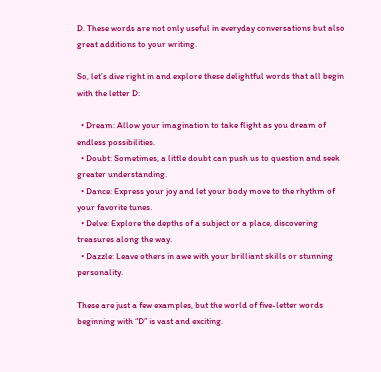D. These words are not only useful in everyday conversations but also great additions to your writing.

So, let’s dive right in and explore these delightful words that all begin with the letter D:

  • Dream: Allow your imagination to take flight as you dream of endless possibilities.
  • Doubt: Sometimes, a little doubt can push us to question and seek greater understanding.
  • Dance: Express your joy and let your body move to the rhythm of your favorite tunes.
  • Delve: Explore the depths of a subject or a place, discovering treasures along the way.
  • Dazzle: Leave others in awe with your brilliant skills or stunning personality.

These are just a few examples, but the world of five-letter words beginning with “D” is vast and exciting.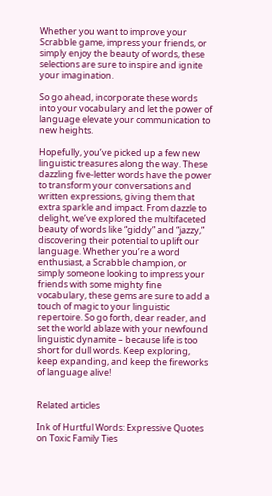Whether you want to improve your Scrabble game, impress your friends, or simply enjoy the beauty of words, these selections are sure to inspire and ignite your imagination.

So go ahead, incorporate these words into your vocabulary and let the power of language elevate your communication to new heights.

Hopefully, you’ve picked up a few new linguistic treasures along the way. These dazzling five-letter words have the power to transform your conversations and written expressions, giving them that extra sparkle and impact. From dazzle to delight, we’ve explored the multifaceted beauty of words like “giddy” and “jazzy,” discovering their potential to uplift our language. Whether you’re a word enthusiast, a Scrabble champion, or simply someone looking to impress your friends with some mighty fine vocabulary, these gems are sure to add a touch of magic to your linguistic repertoire. So go forth, dear reader, and set the world ablaze with your newfound linguistic dynamite – because life is too short for dull words. Keep exploring, keep expanding, and keep the fireworks of language alive!


Related articles

Ink of Hurtful Words: Expressive Quotes on Toxic Family Ties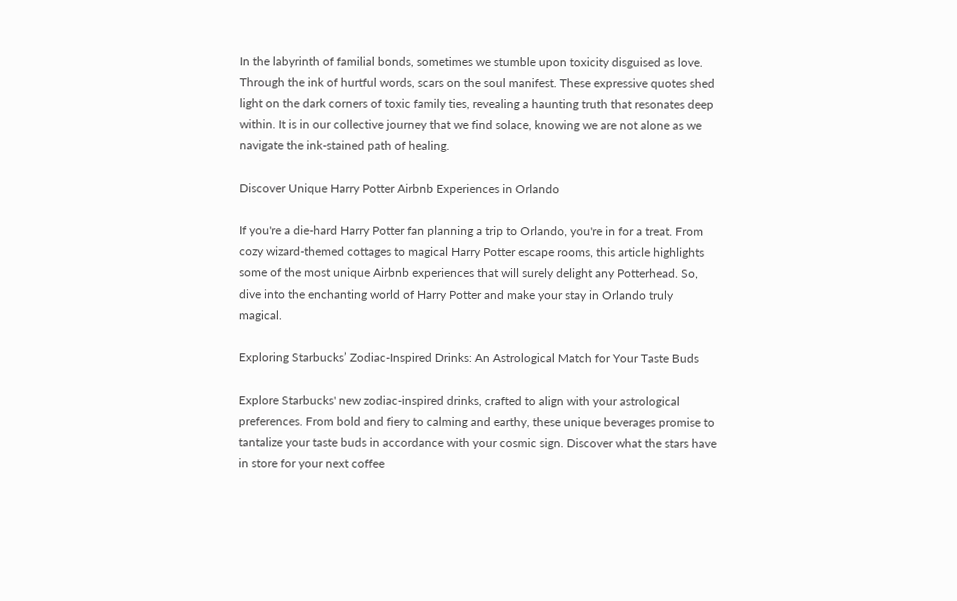In the labyrinth of familial bonds, sometimes we stumble upon toxicity disguised as love. Through the ink of hurtful words, scars on the soul manifest. These expressive quotes shed light on the dark corners of toxic family ties, revealing a haunting truth that resonates deep within. It is in our collective journey that we find solace, knowing we are not alone as we navigate the ink-stained path of healing.

Discover Unique Harry Potter Airbnb Experiences in Orlando

If you're a die-hard Harry Potter fan planning a trip to Orlando, you're in for a treat. From cozy wizard-themed cottages to magical Harry Potter escape rooms, this article highlights some of the most unique Airbnb experiences that will surely delight any Potterhead. So, dive into the enchanting world of Harry Potter and make your stay in Orlando truly magical.

Exploring Starbucks’ Zodiac-Inspired Drinks: An Astrological Match for Your Taste Buds

Explore Starbucks' new zodiac-inspired drinks, crafted to align with your astrological preferences. From bold and fiery to calming and earthy, these unique beverages promise to tantalize your taste buds in accordance with your cosmic sign. Discover what the stars have in store for your next coffee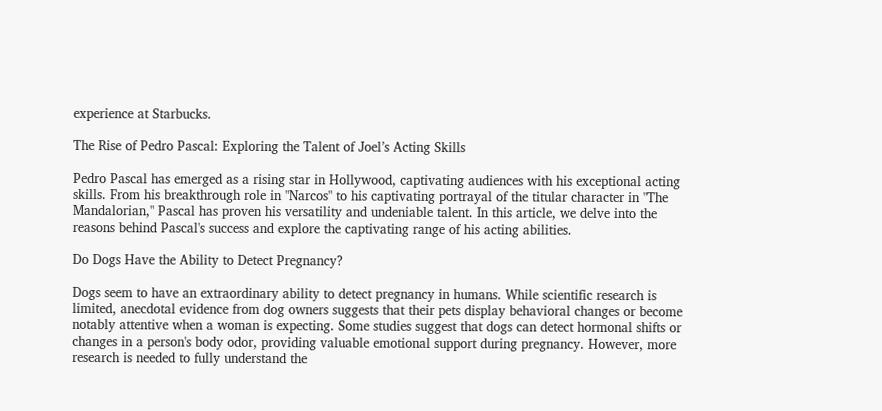experience at Starbucks.

The Rise of Pedro Pascal: Exploring the Talent of Joel’s Acting Skills

Pedro Pascal has emerged as a rising star in Hollywood, captivating audiences with his exceptional acting skills. From his breakthrough role in "Narcos" to his captivating portrayal of the titular character in "The Mandalorian," Pascal has proven his versatility and undeniable talent. In this article, we delve into the reasons behind Pascal's success and explore the captivating range of his acting abilities.

Do Dogs Have the Ability to Detect Pregnancy?

Dogs seem to have an extraordinary ability to detect pregnancy in humans. While scientific research is limited, anecdotal evidence from dog owners suggests that their pets display behavioral changes or become notably attentive when a woman is expecting. Some studies suggest that dogs can detect hormonal shifts or changes in a person's body odor, providing valuable emotional support during pregnancy. However, more research is needed to fully understand the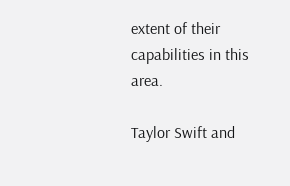extent of their capabilities in this area.

Taylor Swift and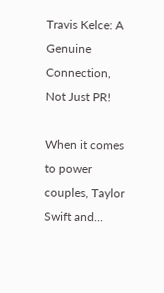Travis Kelce: A Genuine Connection, Not Just PR!

When it comes to power couples, Taylor Swift and...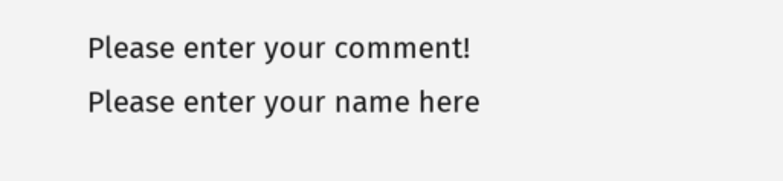Please enter your comment!
Please enter your name here